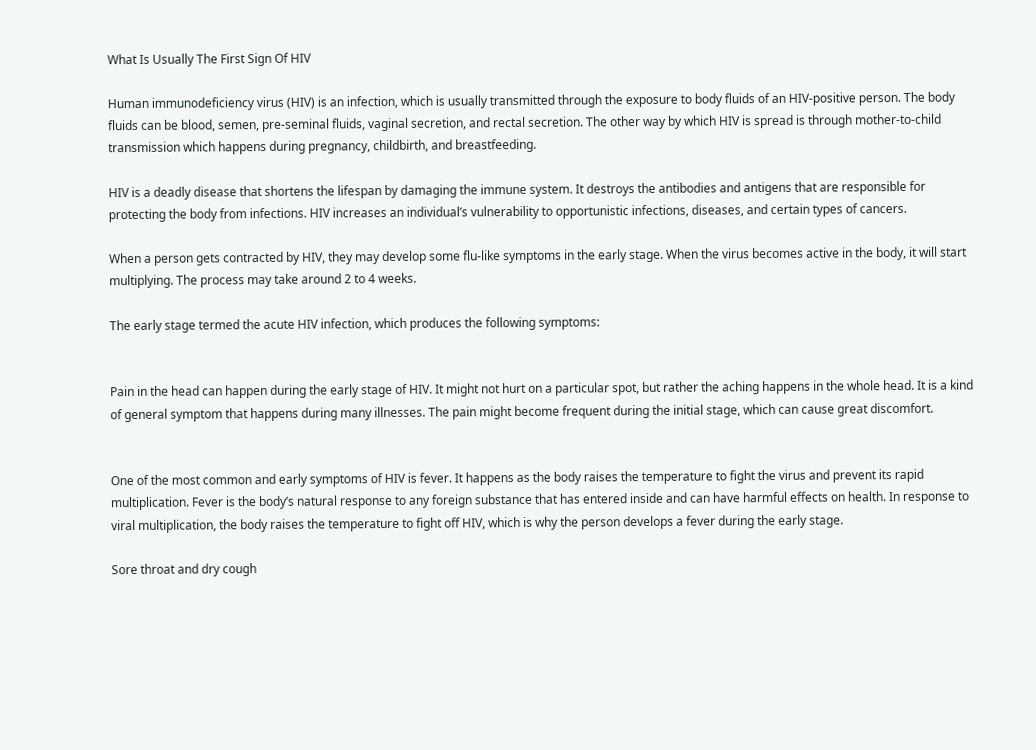What Is Usually The First Sign Of HIV

Human immunodeficiency virus (HIV) is an infection, which is usually transmitted through the exposure to body fluids of an HIV-positive person. The body fluids can be blood, semen, pre-seminal fluids, vaginal secretion, and rectal secretion. The other way by which HIV is spread is through mother-to-child transmission which happens during pregnancy, childbirth, and breastfeeding.

HIV is a deadly disease that shortens the lifespan by damaging the immune system. It destroys the antibodies and antigens that are responsible for protecting the body from infections. HIV increases an individual’s vulnerability to opportunistic infections, diseases, and certain types of cancers.

When a person gets contracted by HIV, they may develop some flu-like symptoms in the early stage. When the virus becomes active in the body, it will start multiplying. The process may take around 2 to 4 weeks.

The early stage termed the acute HIV infection, which produces the following symptoms:


Pain in the head can happen during the early stage of HIV. It might not hurt on a particular spot, but rather the aching happens in the whole head. It is a kind of general symptom that happens during many illnesses. The pain might become frequent during the initial stage, which can cause great discomfort.


One of the most common and early symptoms of HIV is fever. It happens as the body raises the temperature to fight the virus and prevent its rapid multiplication. Fever is the body’s natural response to any foreign substance that has entered inside and can have harmful effects on health. In response to viral multiplication, the body raises the temperature to fight off HIV, which is why the person develops a fever during the early stage.

Sore throat and dry cough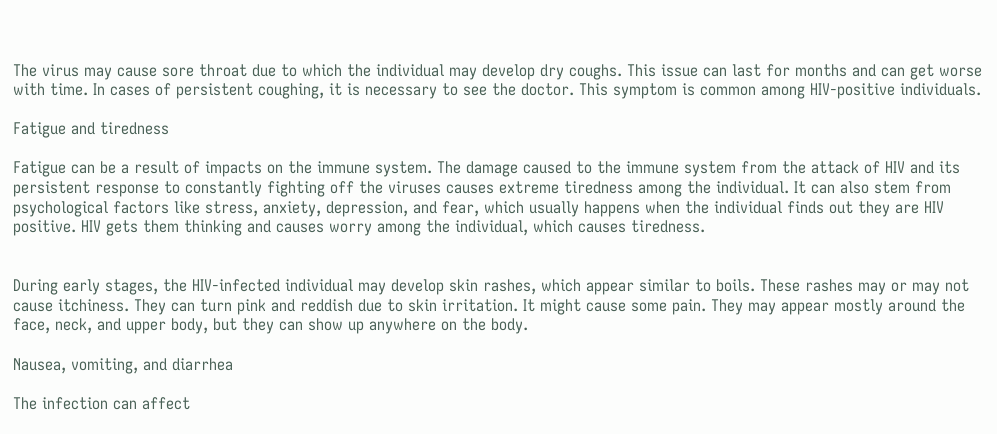The virus may cause sore throat due to which the individual may develop dry coughs. This issue can last for months and can get worse with time. In cases of persistent coughing, it is necessary to see the doctor. This symptom is common among HIV-positive individuals.

Fatigue and tiredness

Fatigue can be a result of impacts on the immune system. The damage caused to the immune system from the attack of HIV and its persistent response to constantly fighting off the viruses causes extreme tiredness among the individual. It can also stem from psychological factors like stress, anxiety, depression, and fear, which usually happens when the individual finds out they are HIV positive. HIV gets them thinking and causes worry among the individual, which causes tiredness.


During early stages, the HIV-infected individual may develop skin rashes, which appear similar to boils. These rashes may or may not cause itchiness. They can turn pink and reddish due to skin irritation. It might cause some pain. They may appear mostly around the face, neck, and upper body, but they can show up anywhere on the body.

Nausea, vomiting, and diarrhea

The infection can affect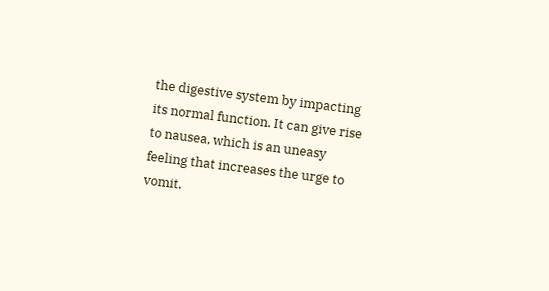the digestive system by impacting its normal function. It can give rise to nausea, which is an uneasy feeling that increases the urge to vomit.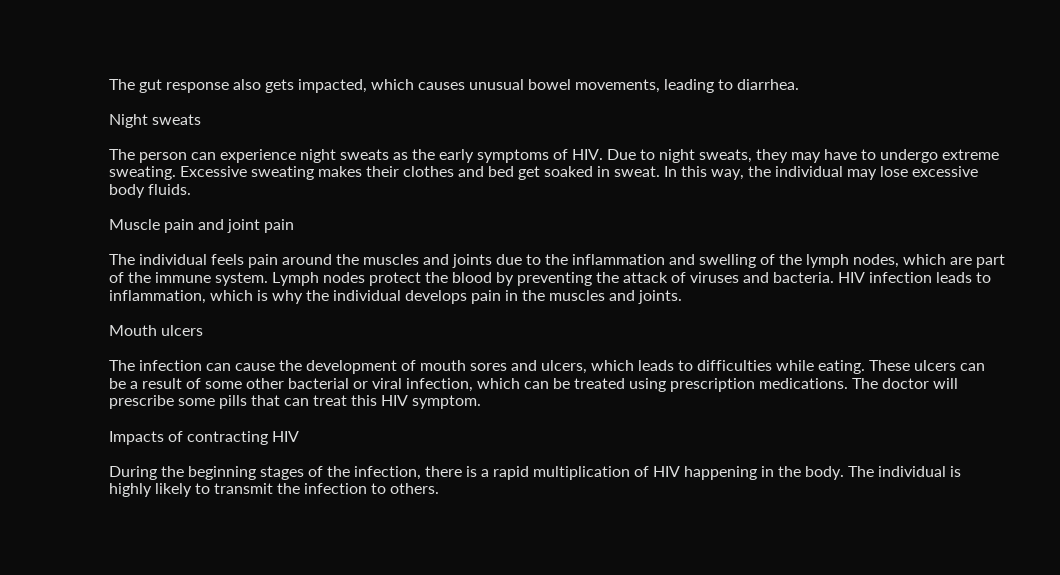The gut response also gets impacted, which causes unusual bowel movements, leading to diarrhea.

Night sweats

The person can experience night sweats as the early symptoms of HIV. Due to night sweats, they may have to undergo extreme sweating. Excessive sweating makes their clothes and bed get soaked in sweat. In this way, the individual may lose excessive body fluids.

Muscle pain and joint pain

The individual feels pain around the muscles and joints due to the inflammation and swelling of the lymph nodes, which are part of the immune system. Lymph nodes protect the blood by preventing the attack of viruses and bacteria. HIV infection leads to inflammation, which is why the individual develops pain in the muscles and joints.

Mouth ulcers

The infection can cause the development of mouth sores and ulcers, which leads to difficulties while eating. These ulcers can be a result of some other bacterial or viral infection, which can be treated using prescription medications. The doctor will prescribe some pills that can treat this HIV symptom.

Impacts of contracting HIV

During the beginning stages of the infection, there is a rapid multiplication of HIV happening in the body. The individual is highly likely to transmit the infection to others.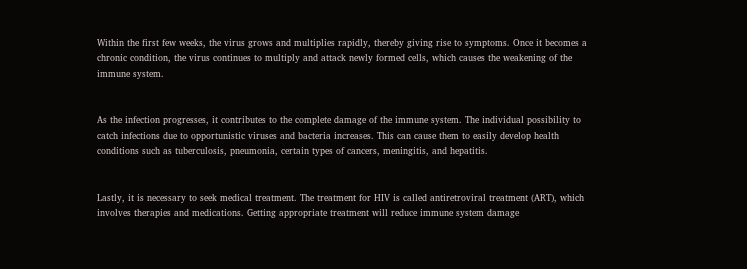Within the first few weeks, the virus grows and multiplies rapidly, thereby giving rise to symptoms. Once it becomes a chronic condition, the virus continues to multiply and attack newly formed cells, which causes the weakening of the immune system.


As the infection progresses, it contributes to the complete damage of the immune system. The individual possibility to catch infections due to opportunistic viruses and bacteria increases. This can cause them to easily develop health conditions such as tuberculosis, pneumonia, certain types of cancers, meningitis, and hepatitis.


Lastly, it is necessary to seek medical treatment. The treatment for HIV is called antiretroviral treatment (ART), which involves therapies and medications. Getting appropriate treatment will reduce immune system damage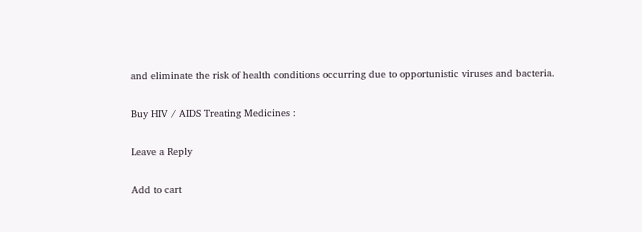and eliminate the risk of health conditions occurring due to opportunistic viruses and bacteria.

Buy HIV / AIDS Treating Medicines :

Leave a Reply

Add to cart